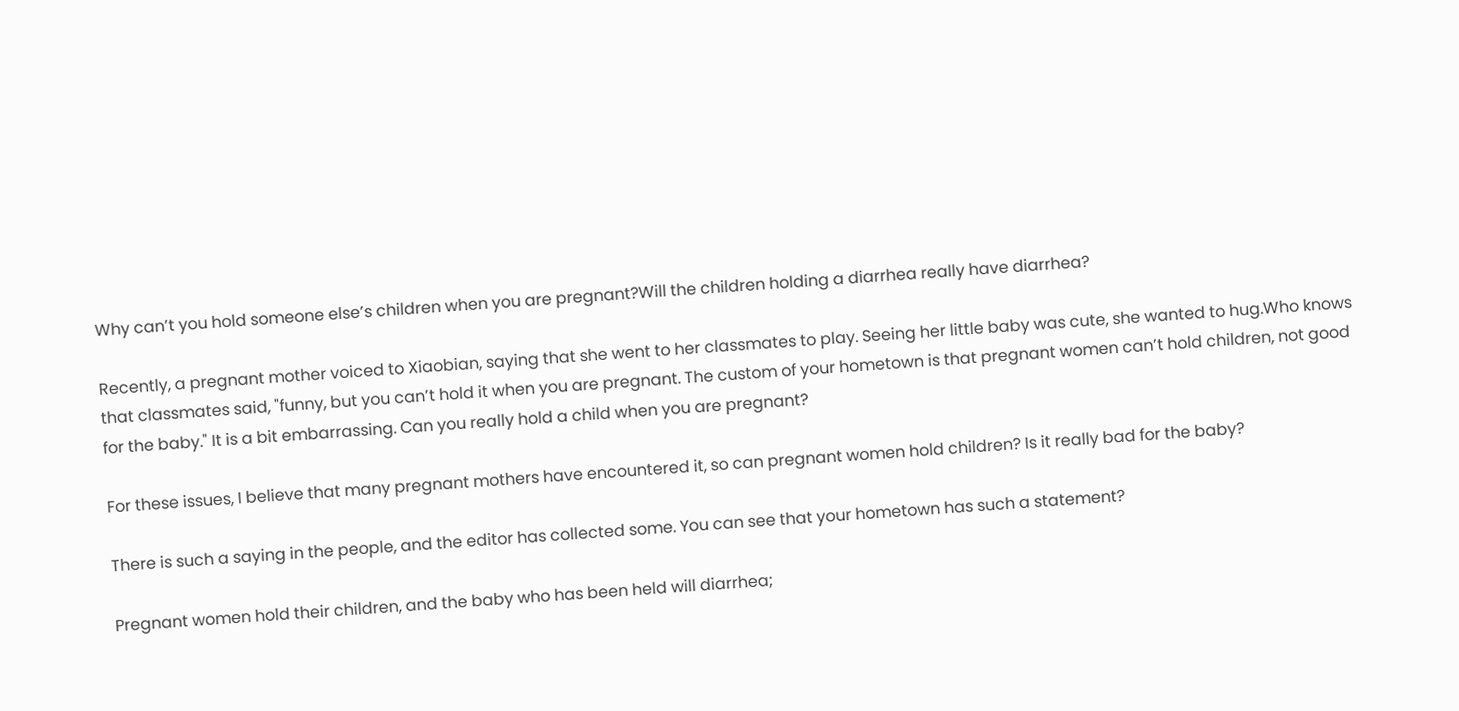Why can’t you hold someone else’s children when you are pregnant?Will the children holding a diarrhea really have diarrhea?

Recently, a pregnant mother voiced to Xiaobian, saying that she went to her classmates to play. Seeing her little baby was cute, she wanted to hug.Who knows that classmates said, "funny, but you can’t hold it when you are pregnant. The custom of your hometown is that pregnant women can’t hold children, not good for the baby." It is a bit embarrassing. Can you really hold a child when you are pregnant?

For these issues, I believe that many pregnant mothers have encountered it, so can pregnant women hold children? Is it really bad for the baby?

There is such a saying in the people, and the editor has collected some. You can see that your hometown has such a statement?

Pregnant women hold their children, and the baby who has been held will diarrhea;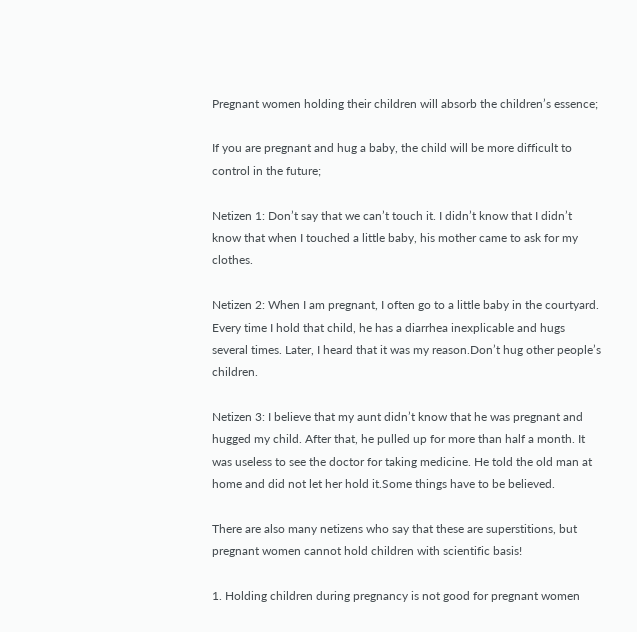Pregnant women holding their children will absorb the children’s essence;

If you are pregnant and hug a baby, the child will be more difficult to control in the future;

Netizen 1: Don’t say that we can’t touch it. I didn’t know that I didn’t know that when I touched a little baby, his mother came to ask for my clothes.

Netizen 2: When I am pregnant, I often go to a little baby in the courtyard. Every time I hold that child, he has a diarrhea inexplicable and hugs several times. Later, I heard that it was my reason.Don’t hug other people’s children.

Netizen 3: I believe that my aunt didn’t know that he was pregnant and hugged my child. After that, he pulled up for more than half a month. It was useless to see the doctor for taking medicine. He told the old man at home and did not let her hold it.Some things have to be believed.

There are also many netizens who say that these are superstitions, but pregnant women cannot hold children with scientific basis!

1. Holding children during pregnancy is not good for pregnant women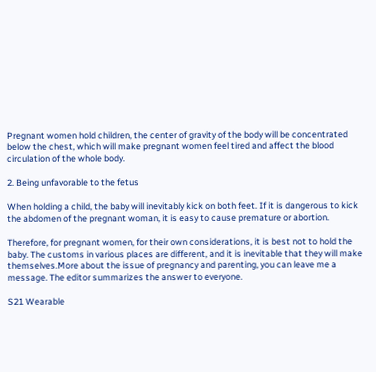Pregnant women hold children, the center of gravity of the body will be concentrated below the chest, which will make pregnant women feel tired and affect the blood circulation of the whole body.

2. Being unfavorable to the fetus

When holding a child, the baby will inevitably kick on both feet. If it is dangerous to kick the abdomen of the pregnant woman, it is easy to cause premature or abortion.

Therefore, for pregnant women, for their own considerations, it is best not to hold the baby. The customs in various places are different, and it is inevitable that they will make themselves.More about the issue of pregnancy and parenting, you can leave me a message. The editor summarizes the answer to everyone.

S21 Wearable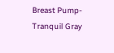Breast Pump-Tranquil Gray